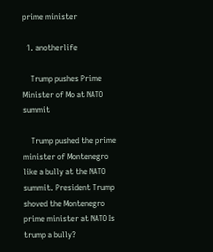prime minister

  1. anotherlife

    Trump pushes Prime Minister of Mo at NATO summit

    Trump pushed the prime minister of Montenegro like a bully at the NATO summit. President Trump shoved the Montenegro prime minister at NATO Is trump a bully?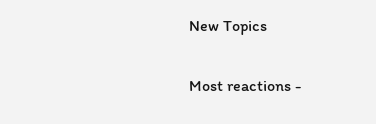New Topics

Most reactions -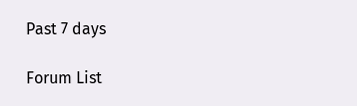Past 7 days

Forum List